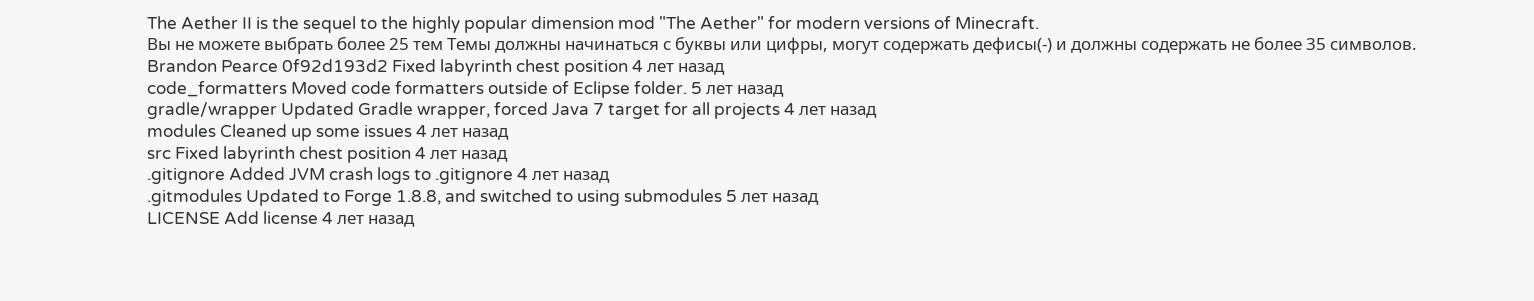The Aether II is the sequel to the highly popular dimension mod "The Aether" for modern versions of Minecraft.
Вы не можете выбрать более 25 тем Темы должны начинаться с буквы или цифры, могут содержать дефисы(-) и должны содержать не более 35 символов.
Brandon Pearce 0f92d193d2 Fixed labyrinth chest position 4 лет назад
code_formatters Moved code formatters outside of Eclipse folder. 5 лет назад
gradle/wrapper Updated Gradle wrapper, forced Java 7 target for all projects 4 лет назад
modules Cleaned up some issues 4 лет назад
src Fixed labyrinth chest position 4 лет назад
.gitignore Added JVM crash logs to .gitignore 4 лет назад
.gitmodules Updated to Forge 1.8.8, and switched to using submodules 5 лет назад
LICENSE Add license 4 лет назад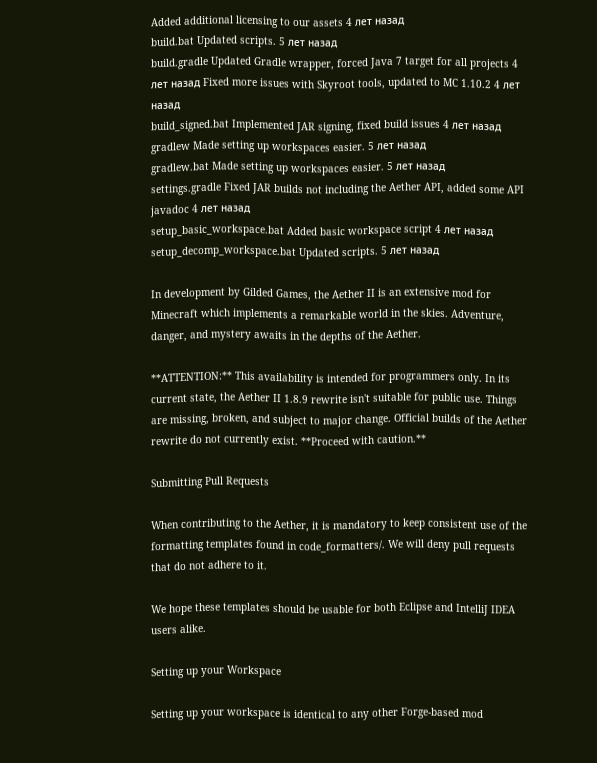Added additional licensing to our assets 4 лет назад
build.bat Updated scripts. 5 лет назад
build.gradle Updated Gradle wrapper, forced Java 7 target for all projects 4 лет назад Fixed more issues with Skyroot tools, updated to MC 1.10.2 4 лет назад
build_signed.bat Implemented JAR signing, fixed build issues 4 лет назад
gradlew Made setting up workspaces easier. 5 лет назад
gradlew.bat Made setting up workspaces easier. 5 лет назад
settings.gradle Fixed JAR builds not including the Aether API, added some API javadoc 4 лет назад
setup_basic_workspace.bat Added basic workspace script 4 лет назад
setup_decomp_workspace.bat Updated scripts. 5 лет назад

In development by Gilded Games, the Aether II is an extensive mod for Minecraft which implements a remarkable world in the skies. Adventure, danger, and mystery awaits in the depths of the Aether.

**ATTENTION:** This availability is intended for programmers only. In its current state, the Aether II 1.8.9 rewrite isn't suitable for public use. Things are missing, broken, and subject to major change. Official builds of the Aether rewrite do not currently exist. **Proceed with caution.**

Submitting Pull Requests

When contributing to the Aether, it is mandatory to keep consistent use of the formatting templates found in code_formatters/. We will deny pull requests that do not adhere to it.

We hope these templates should be usable for both Eclipse and IntelliJ IDEA users alike.

Setting up your Workspace

Setting up your workspace is identical to any other Forge-based mod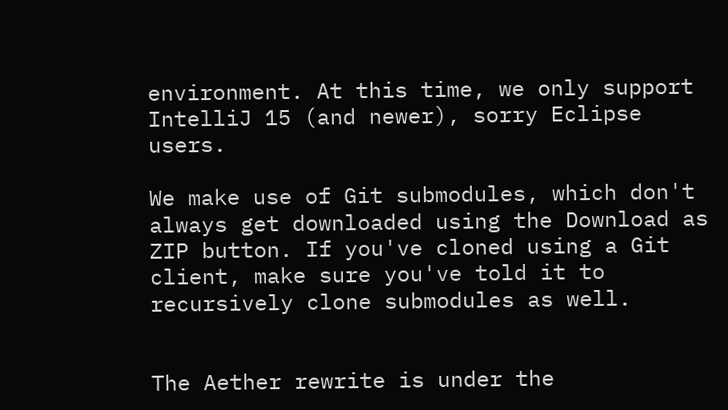environment. At this time, we only support IntelliJ 15 (and newer), sorry Eclipse users.

We make use of Git submodules, which don't always get downloaded using the Download as ZIP button. If you've cloned using a Git client, make sure you've told it to recursively clone submodules as well.


The Aether rewrite is under the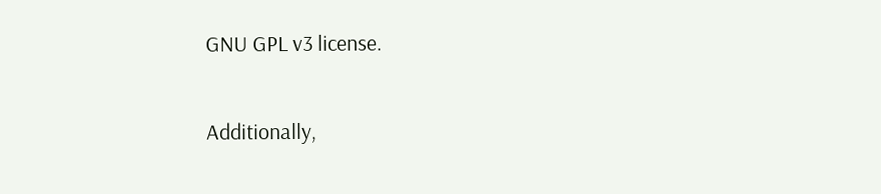GNU GPL v3 license.

Additionally,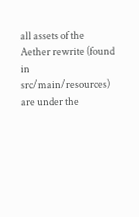all assets of the Aether rewrite (found in src/main/resources) are under the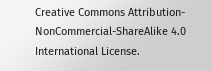Creative Commons Attribution-NonCommercial-ShareAlike 4.0 International License.